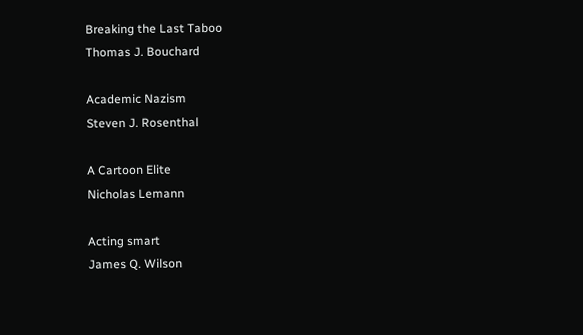Breaking the Last Taboo
Thomas J. Bouchard

Academic Nazism
Steven J. Rosenthal

A Cartoon Elite
Nicholas Lemann

Acting smart
James Q. Wilson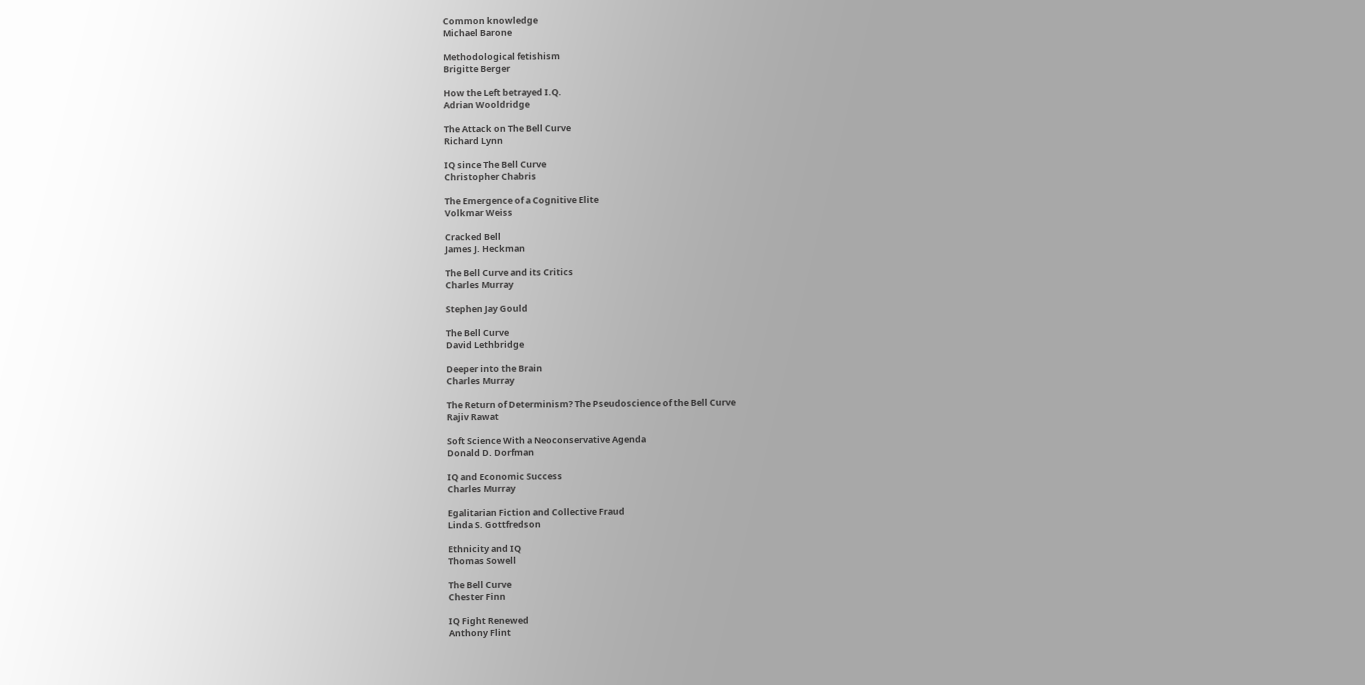Common knowledge
Michael Barone

Methodological fetishism
Brigitte Berger

How the Left betrayed I.Q.
Adrian Wooldridge

The Attack on The Bell Curve
Richard Lynn

IQ since The Bell Curve
Christopher Chabris

The Emergence of a Cognitive Elite
Volkmar Weiss

Cracked Bell
James J. Heckman

The Bell Curve and its Critics
Charles Murray

Stephen Jay Gould

The Bell Curve
David Lethbridge

Deeper into the Brain
Charles Murray

The Return of Determinism? The Pseudoscience of the Bell Curve
Rajiv Rawat

Soft Science With a Neoconservative Agenda
Donald D. Dorfman

IQ and Economic Success
Charles Murray

Egalitarian Fiction and Collective Fraud
Linda S. Gottfredson

Ethnicity and IQ
Thomas Sowell

The Bell Curve
Chester Finn

IQ Fight Renewed
Anthony Flint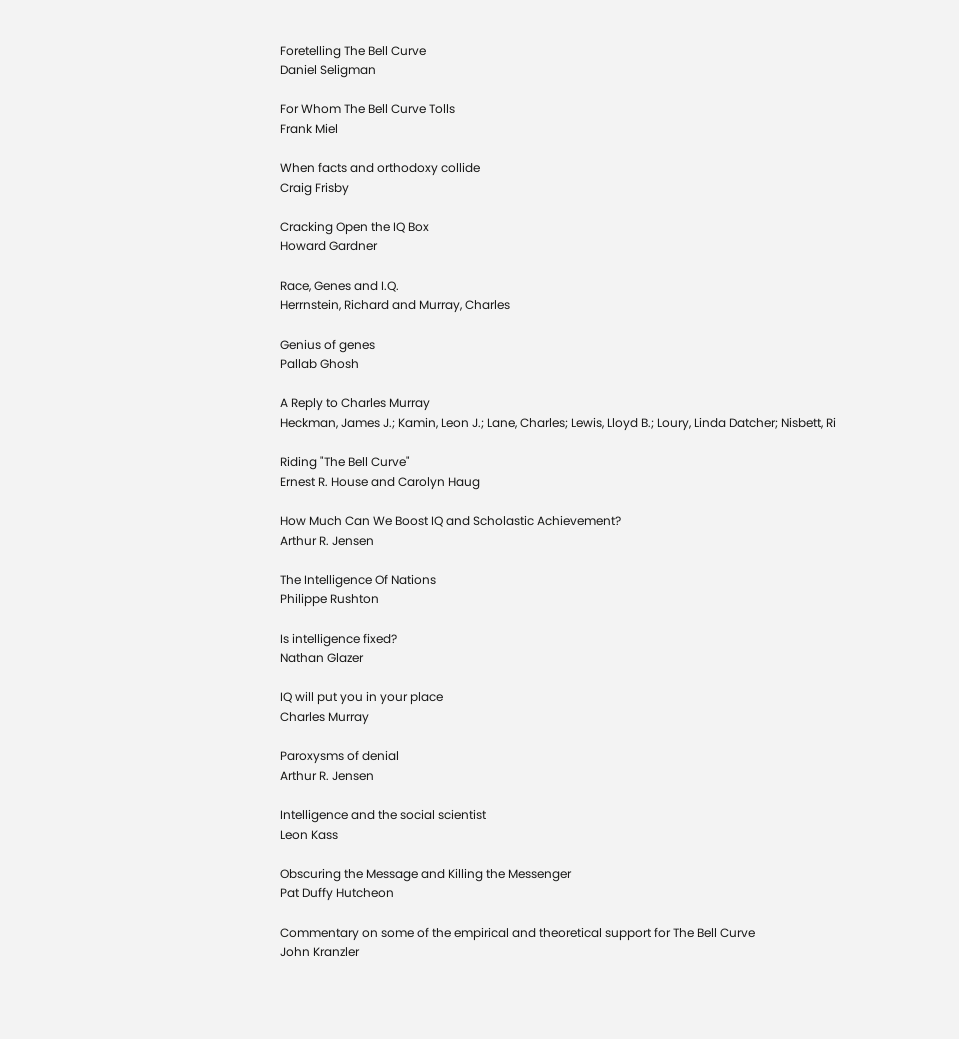Foretelling The Bell Curve
Daniel Seligman

For Whom The Bell Curve Tolls
Frank Miel

When facts and orthodoxy collide
Craig Frisby

Cracking Open the IQ Box
Howard Gardner

Race, Genes and I.Q.
Herrnstein, Richard and Murray, Charles

Genius of genes
Pallab Ghosh

A Reply to Charles Murray
Heckman, James J.; Kamin, Leon J.; Lane, Charles; Lewis, Lloyd B.; Loury, Linda Datcher; Nisbett, Ri

Riding "The Bell Curve"
Ernest R. House and Carolyn Haug

How Much Can We Boost IQ and Scholastic Achievement?
Arthur R. Jensen

The Intelligence Of Nations
Philippe Rushton

Is intelligence fixed?
Nathan Glazer

IQ will put you in your place
Charles Murray

Paroxysms of denial
Arthur R. Jensen

Intelligence and the social scientist
Leon Kass

Obscuring the Message and Killing the Messenger
Pat Duffy Hutcheon

Commentary on some of the empirical and theoretical support for The Bell Curve
John Kranzler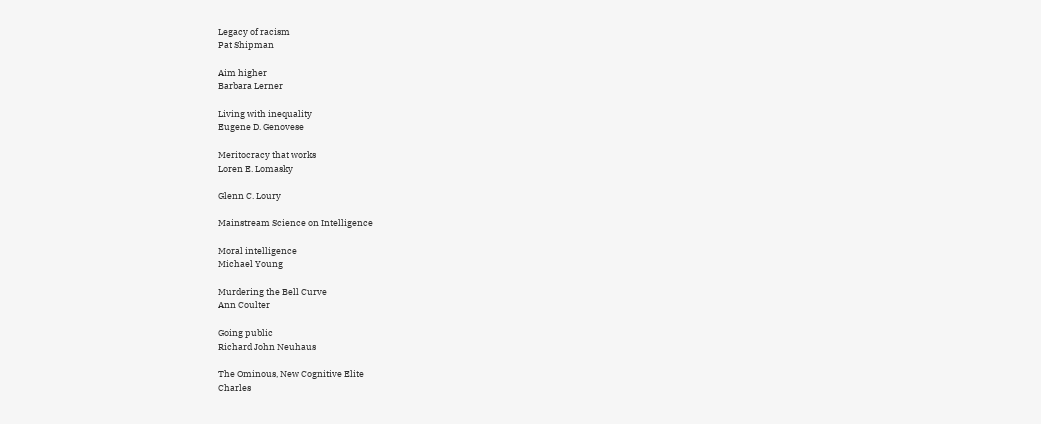Legacy of racism
Pat Shipman

Aim higher
Barbara Lerner

Living with inequality
Eugene D. Genovese

Meritocracy that works
Loren E. Lomasky

Glenn C. Loury

Mainstream Science on Intelligence

Moral intelligence
Michael Young

Murdering the Bell Curve
Ann Coulter

Going public
Richard John Neuhaus

The Ominous, New Cognitive Elite
Charles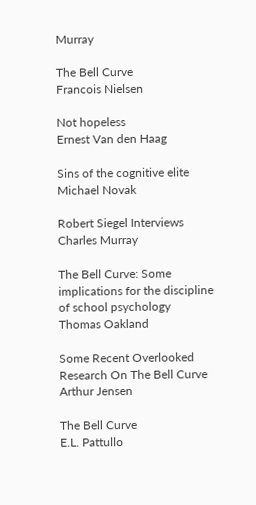Murray

The Bell Curve
Francois Nielsen

Not hopeless
Ernest Van den Haag

Sins of the cognitive elite
Michael Novak

Robert Siegel Interviews Charles Murray

The Bell Curve: Some implications for the discipline of school psychology
Thomas Oakland

Some Recent Overlooked Research On The Bell Curve
Arthur Jensen

The Bell Curve
E.L. Pattullo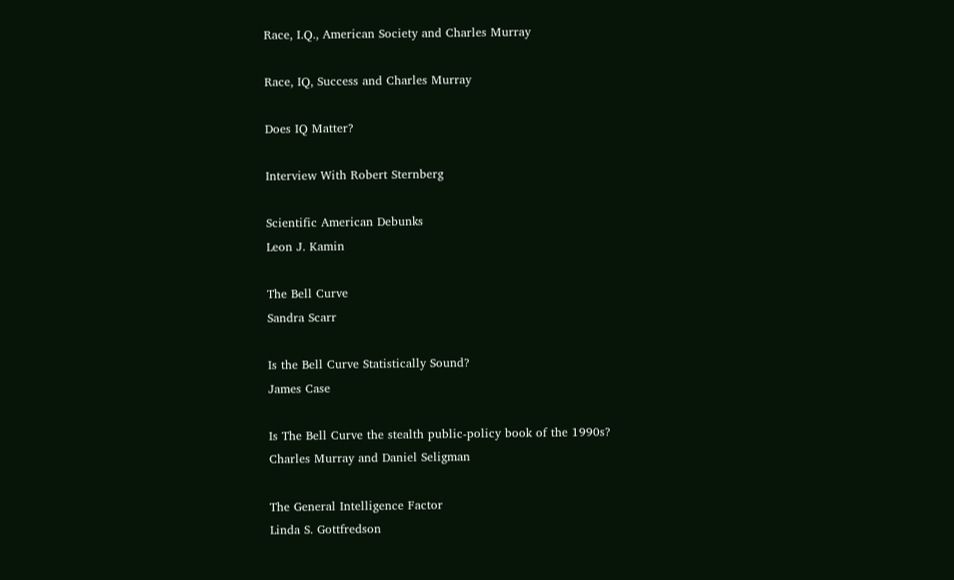Race, I.Q., American Society and Charles Murray

Race, IQ, Success and Charles Murray

Does IQ Matter?

Interview With Robert Sternberg

Scientific American Debunks
Leon J. Kamin

The Bell Curve
Sandra Scarr

Is the Bell Curve Statistically Sound?
James Case

Is The Bell Curve the stealth public-policy book of the 1990s?
Charles Murray and Daniel Seligman

The General Intelligence Factor
Linda S. Gottfredson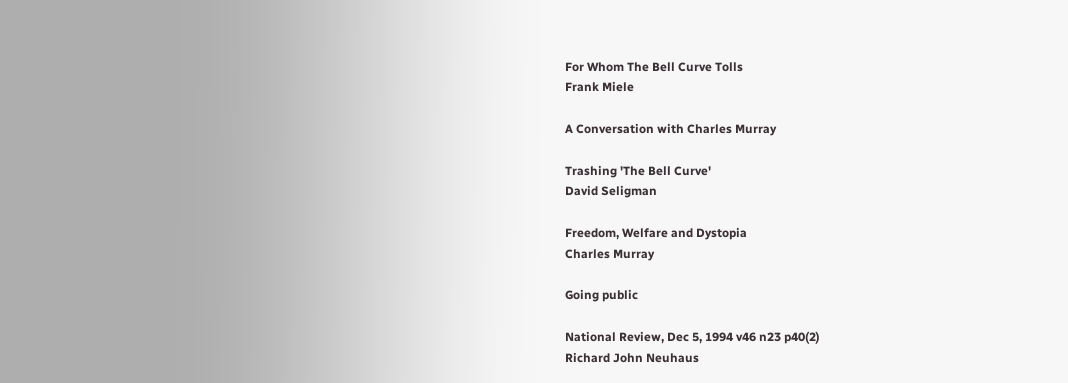For Whom The Bell Curve Tolls
Frank Miele

A Conversation with Charles Murray

Trashing 'The Bell Curve'
David Seligman

Freedom, Welfare and Dystopia
Charles Murray

Going public

National Review, Dec 5, 1994 v46 n23 p40(2)
Richard John Neuhaus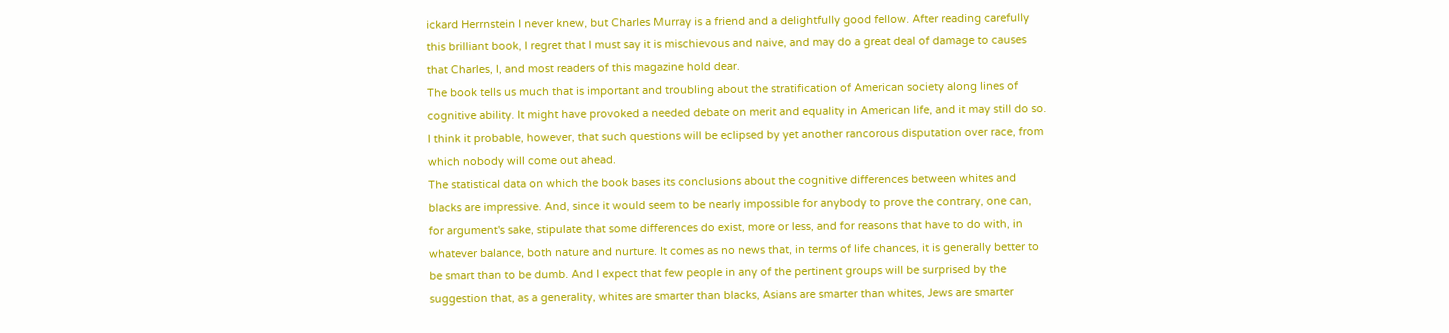ickard Herrnstein I never knew, but Charles Murray is a friend and a delightfully good fellow. After reading carefully this brilliant book, I regret that I must say it is mischievous and naive, and may do a great deal of damage to causes that Charles, I, and most readers of this magazine hold dear.
The book tells us much that is important and troubling about the stratification of American society along lines of cognitive ability. It might have provoked a needed debate on merit and equality in American life, and it may still do so. I think it probable, however, that such questions will be eclipsed by yet another rancorous disputation over race, from which nobody will come out ahead.
The statistical data on which the book bases its conclusions about the cognitive differences between whites and blacks are impressive. And, since it would seem to be nearly impossible for anybody to prove the contrary, one can, for argument's sake, stipulate that some differences do exist, more or less, and for reasons that have to do with, in whatever balance, both nature and nurture. It comes as no news that, in terms of life chances, it is generally better to be smart than to be dumb. And I expect that few people in any of the pertinent groups will be surprised by the suggestion that, as a generality, whites are smarter than blacks, Asians are smarter than whites, Jews are smarter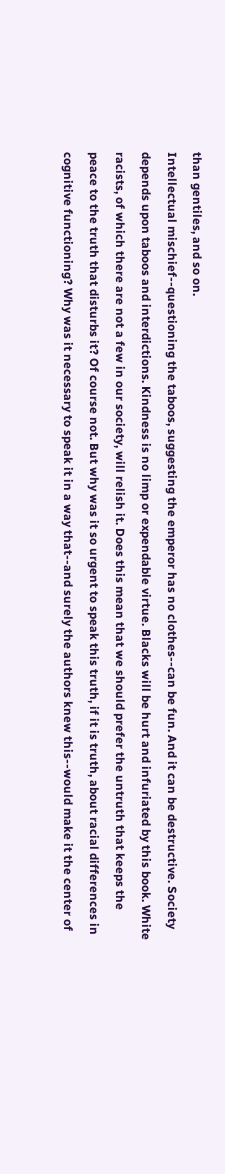than gentiles, and so on.
Intellectual mischief--questioning the taboos, suggesting the emperor has no clothes--can be fun. And it can be destructive. Society depends upon taboos and interdictions. Kindness is no limp or expendable virtue. Blacks will be hurt and infuriated by this book. White racists, of which there are not a few in our society, will relish it. Does this mean that we should prefer the untruth that keeps the peace to the truth that disturbs it? Of course not. But why was it so urgent to speak this truth, if it is truth, about racial differences in cognitive functioning? Why was it necessary to speak it in a way that--and surely the authors knew this--would make it the center of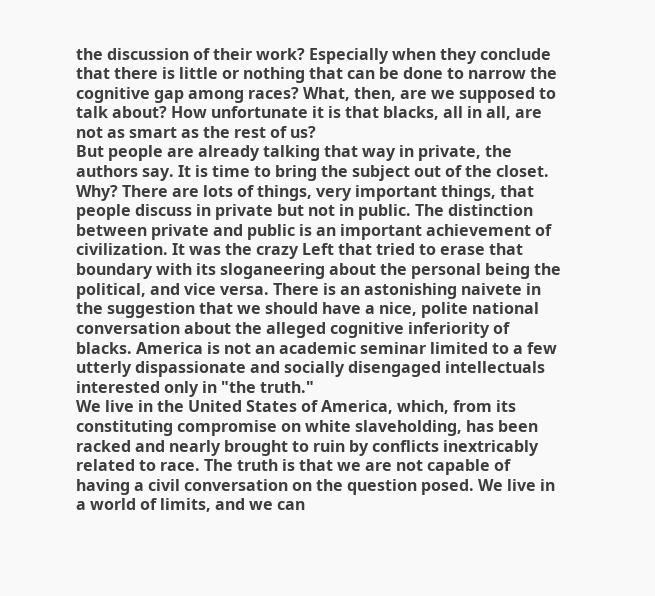the discussion of their work? Especially when they conclude that there is little or nothing that can be done to narrow the cognitive gap among races? What, then, are we supposed to talk about? How unfortunate it is that blacks, all in all, are not as smart as the rest of us?
But people are already talking that way in private, the authors say. It is time to bring the subject out of the closet. Why? There are lots of things, very important things, that people discuss in private but not in public. The distinction between private and public is an important achievement of civilization. It was the crazy Left that tried to erase that boundary with its sloganeering about the personal being the political, and vice versa. There is an astonishing naivete in the suggestion that we should have a nice, polite national conversation about the alleged cognitive inferiority of blacks. America is not an academic seminar limited to a few utterly dispassionate and socially disengaged intellectuals interested only in "the truth."
We live in the United States of America, which, from its constituting compromise on white slaveholding, has been racked and nearly brought to ruin by conflicts inextricably related to race. The truth is that we are not capable of having a civil conversation on the question posed. We live in a world of limits, and we can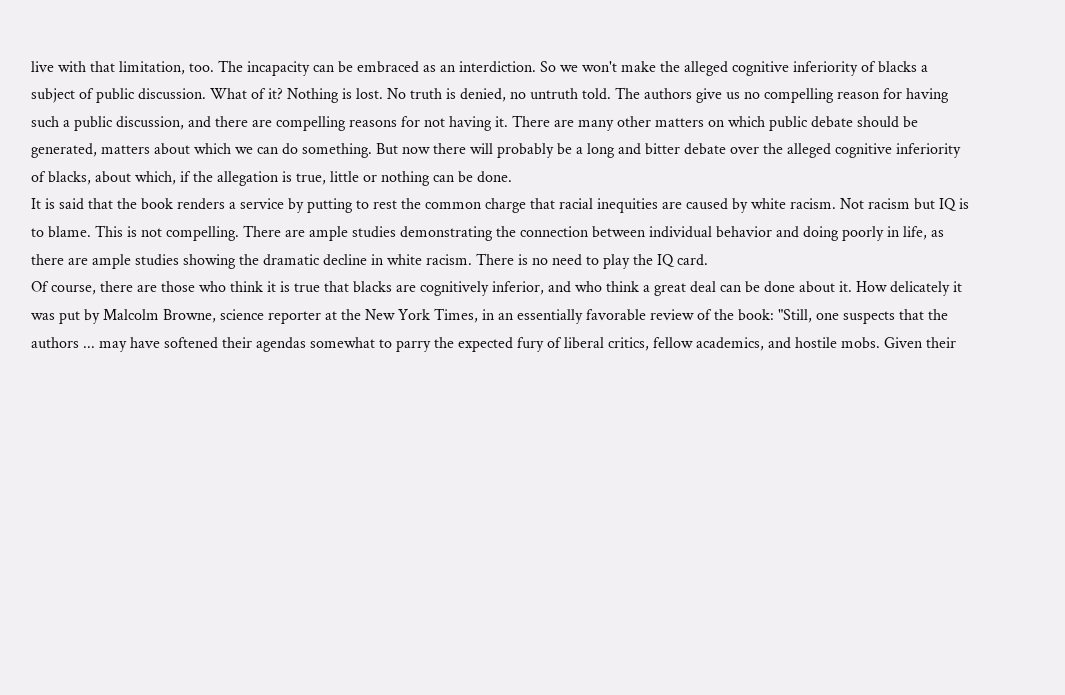live with that limitation, too. The incapacity can be embraced as an interdiction. So we won't make the alleged cognitive inferiority of blacks a subject of public discussion. What of it? Nothing is lost. No truth is denied, no untruth told. The authors give us no compelling reason for having such a public discussion, and there are compelling reasons for not having it. There are many other matters on which public debate should be generated, matters about which we can do something. But now there will probably be a long and bitter debate over the alleged cognitive inferiority of blacks, about which, if the allegation is true, little or nothing can be done.
It is said that the book renders a service by putting to rest the common charge that racial inequities are caused by white racism. Not racism but IQ is to blame. This is not compelling. There are ample studies demonstrating the connection between individual behavior and doing poorly in life, as there are ample studies showing the dramatic decline in white racism. There is no need to play the IQ card.
Of course, there are those who think it is true that blacks are cognitively inferior, and who think a great deal can be done about it. How delicately it was put by Malcolm Browne, science reporter at the New York Times, in an essentially favorable review of the book: "Still, one suspects that the authors ... may have softened their agendas somewhat to parry the expected fury of liberal critics, fellow academics, and hostile mobs. Given their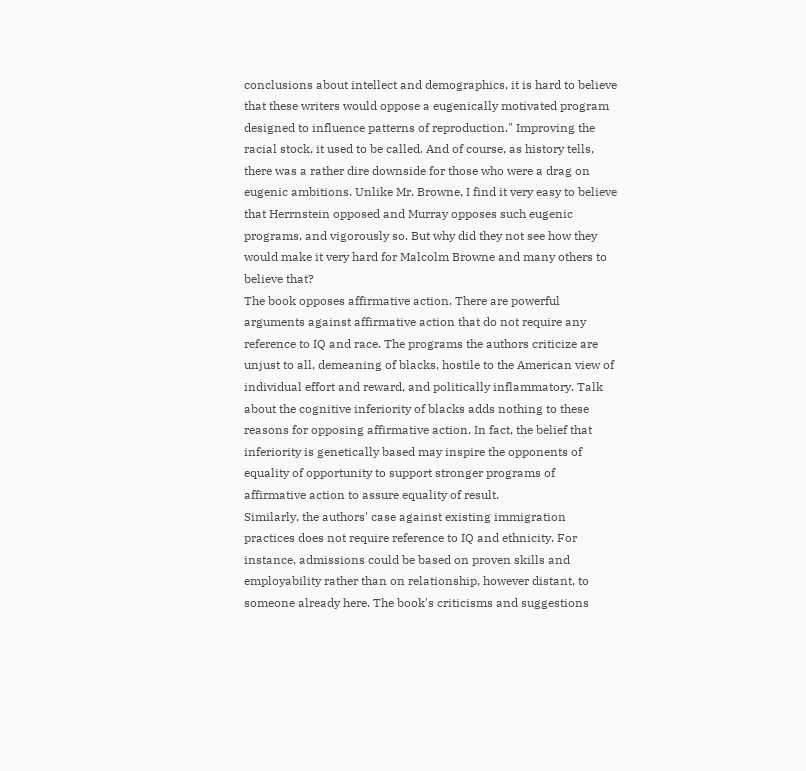conclusions about intellect and demographics, it is hard to believe that these writers would oppose a eugenically motivated program designed to influence patterns of reproduction." Improving the racial stock, it used to be called. And of course, as history tells, there was a rather dire downside for those who were a drag on eugenic ambitions. Unlike Mr. Browne, I find it very easy to believe that Herrnstein opposed and Murray opposes such eugenic programs, and vigorously so. But why did they not see how they would make it very hard for Malcolm Browne and many others to believe that?
The book opposes affirmative action. There are powerful arguments against affirmative action that do not require any reference to IQ and race. The programs the authors criticize are unjust to all, demeaning of blacks, hostile to the American view of individual effort and reward, and politically inflammatory. Talk about the cognitive inferiority of blacks adds nothing to these reasons for opposing affirmative action. In fact, the belief that inferiority is genetically based may inspire the opponents of equality of opportunity to support stronger programs of affirmative action to assure equality of result.
Similarly, the authors' case against existing immigration practices does not require reference to IQ and ethnicity. For instance, admissions could be based on proven skills and employability rather than on relationship, however distant, to someone already here. The book's criticisms and suggestions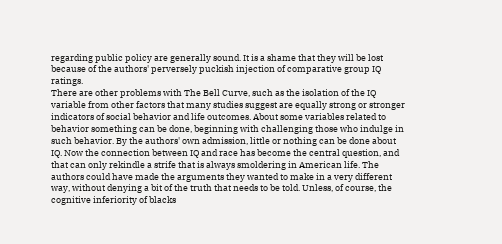regarding public policy are generally sound. It is a shame that they will be lost because of the authors' perversely puckish injection of comparative group IQ ratings.
There are other problems with The Bell Curve, such as the isolation of the IQ variable from other factors that many studies suggest are equally strong or stronger indicators of social behavior and life outcomes. About some variables related to behavior something can be done, beginning with challenging those who indulge in such behavior. By the authors' own admission, little or nothing can be done about IQ. Now the connection between IQ and race has become the central question, and that can only rekindle a strife that is always smoldering in American life. The authors could have made the arguments they wanted to make in a very different way, without denying a bit of the truth that needs to be told. Unless, of course, the cognitive inferiority of blacks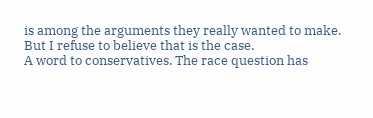is among the arguments they really wanted to make. But I refuse to believe that is the case.
A word to conservatives. The race question has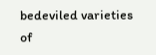bedeviled varieties of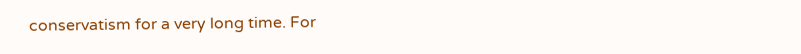conservatism for a very long time. For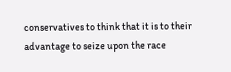conservatives to think that it is to their advantage to seize upon the race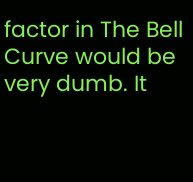factor in The Bell Curve would be very dumb. It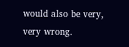would also be very, very wrong.